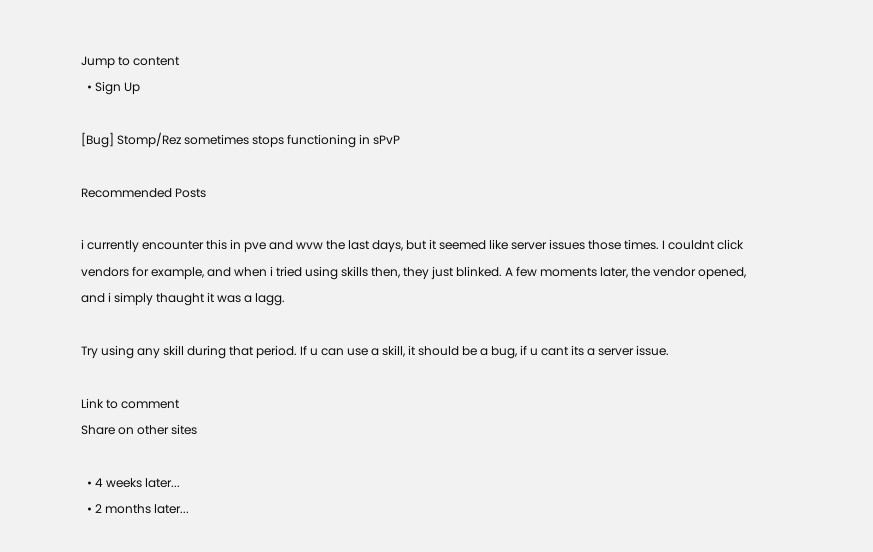Jump to content
  • Sign Up

[Bug] Stomp/Rez sometimes stops functioning in sPvP

Recommended Posts

i currently encounter this in pve and wvw the last days, but it seemed like server issues those times. I couldnt click vendors for example, and when i tried using skills then, they just blinked. A few moments later, the vendor opened, and i simply thaught it was a lagg.

Try using any skill during that period. If u can use a skill, it should be a bug, if u cant its a server issue.

Link to comment
Share on other sites

  • 4 weeks later...
  • 2 months later...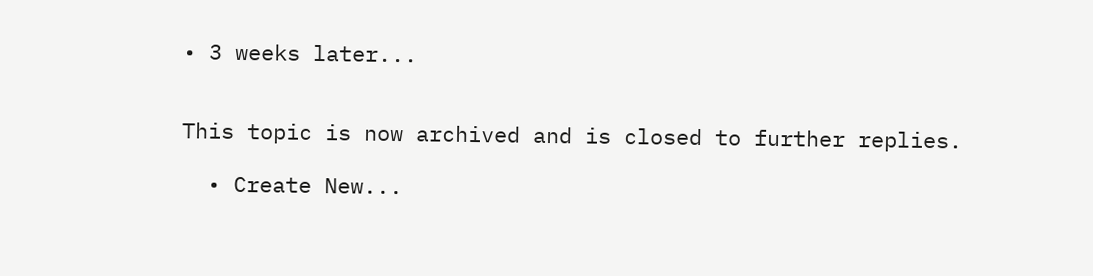• 3 weeks later...


This topic is now archived and is closed to further replies.

  • Create New...